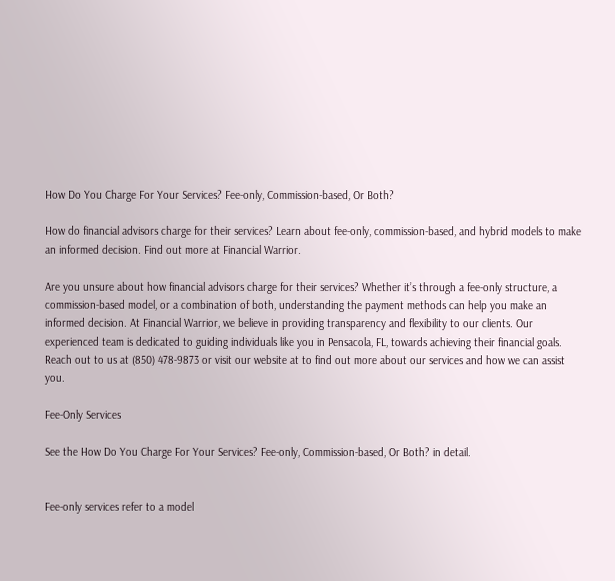How Do You Charge For Your Services? Fee-only, Commission-based, Or Both?

How do financial advisors charge for their services? Learn about fee-only, commission-based, and hybrid models to make an informed decision. Find out more at Financial Warrior.

Are you unsure about how financial advisors charge for their services? Whether it’s through a fee-only structure, a commission-based model, or a combination of both, understanding the payment methods can help you make an informed decision. At Financial Warrior, we believe in providing transparency and flexibility to our clients. Our experienced team is dedicated to guiding individuals like you in Pensacola, FL, towards achieving their financial goals. Reach out to us at (850) 478-9873 or visit our website at to find out more about our services and how we can assist you.

Fee-Only Services

See the How Do You Charge For Your Services? Fee-only, Commission-based, Or Both? in detail.


Fee-only services refer to a model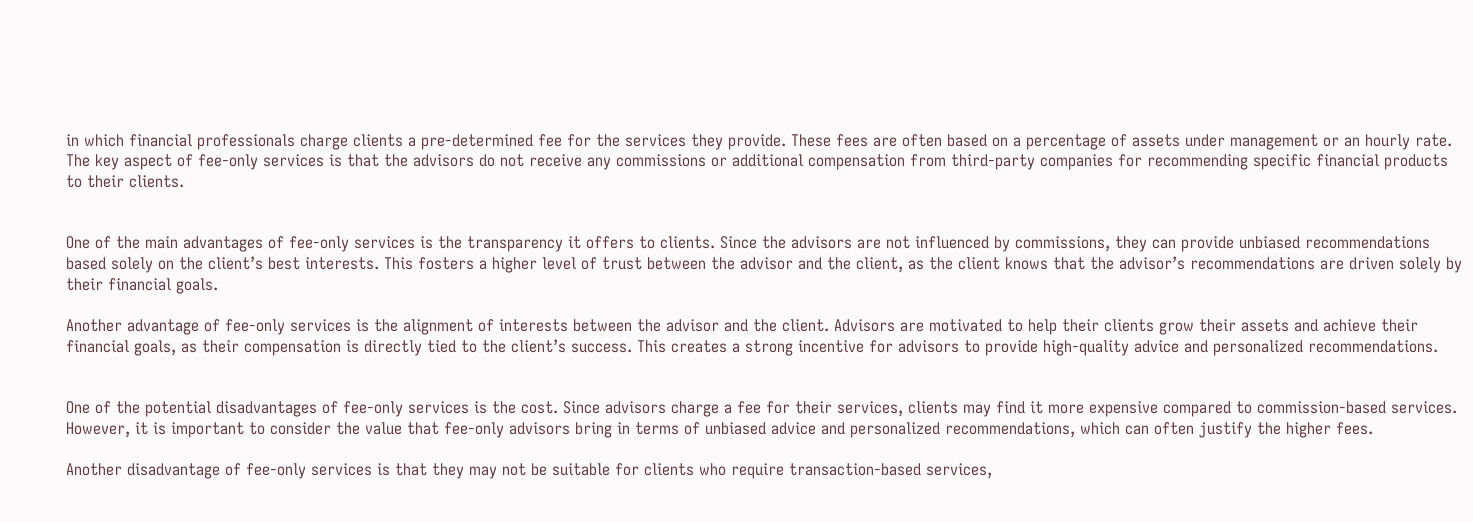in which financial professionals charge clients a pre-determined fee for the services they provide. These fees are often based on a percentage of assets under management or an hourly rate. The key aspect of fee-only services is that the advisors do not receive any commissions or additional compensation from third-party companies for recommending specific financial products to their clients.


One of the main advantages of fee-only services is the transparency it offers to clients. Since the advisors are not influenced by commissions, they can provide unbiased recommendations based solely on the client’s best interests. This fosters a higher level of trust between the advisor and the client, as the client knows that the advisor’s recommendations are driven solely by their financial goals.

Another advantage of fee-only services is the alignment of interests between the advisor and the client. Advisors are motivated to help their clients grow their assets and achieve their financial goals, as their compensation is directly tied to the client’s success. This creates a strong incentive for advisors to provide high-quality advice and personalized recommendations.


One of the potential disadvantages of fee-only services is the cost. Since advisors charge a fee for their services, clients may find it more expensive compared to commission-based services. However, it is important to consider the value that fee-only advisors bring in terms of unbiased advice and personalized recommendations, which can often justify the higher fees.

Another disadvantage of fee-only services is that they may not be suitable for clients who require transaction-based services,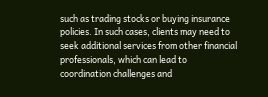such as trading stocks or buying insurance policies. In such cases, clients may need to seek additional services from other financial professionals, which can lead to coordination challenges and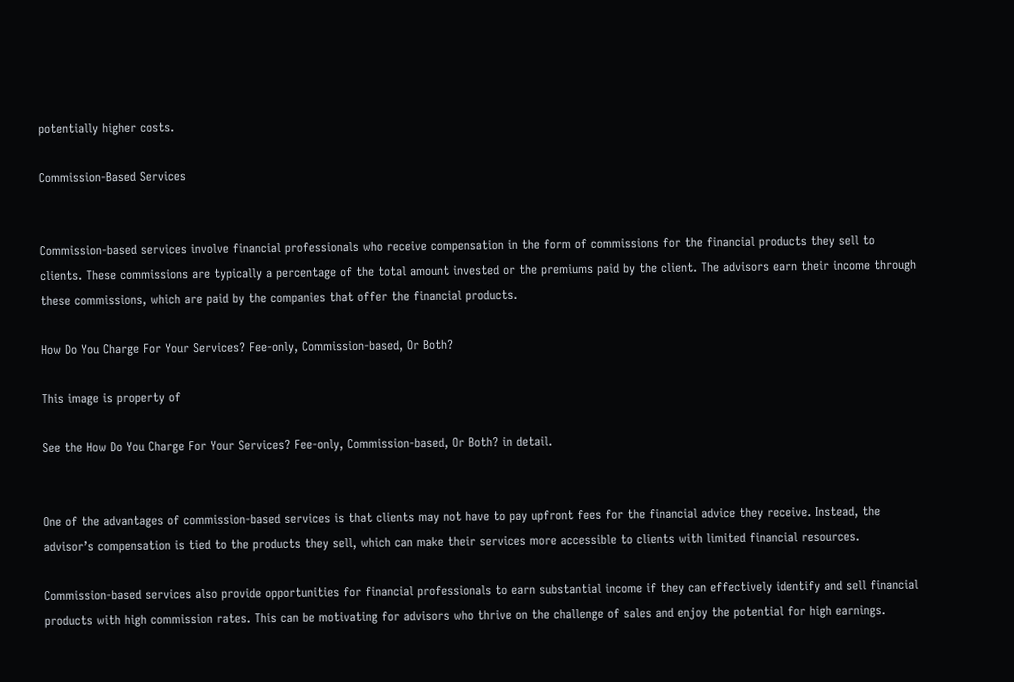potentially higher costs.

Commission-Based Services


Commission-based services involve financial professionals who receive compensation in the form of commissions for the financial products they sell to clients. These commissions are typically a percentage of the total amount invested or the premiums paid by the client. The advisors earn their income through these commissions, which are paid by the companies that offer the financial products.

How Do You Charge For Your Services? Fee-only, Commission-based, Or Both?

This image is property of

See the How Do You Charge For Your Services? Fee-only, Commission-based, Or Both? in detail.


One of the advantages of commission-based services is that clients may not have to pay upfront fees for the financial advice they receive. Instead, the advisor’s compensation is tied to the products they sell, which can make their services more accessible to clients with limited financial resources.

Commission-based services also provide opportunities for financial professionals to earn substantial income if they can effectively identify and sell financial products with high commission rates. This can be motivating for advisors who thrive on the challenge of sales and enjoy the potential for high earnings.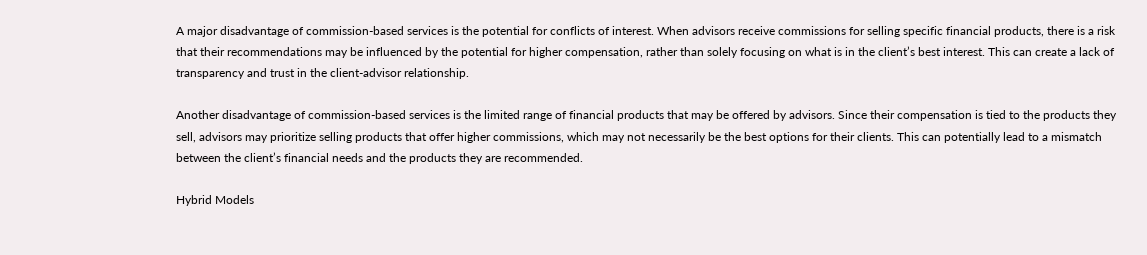A major disadvantage of commission-based services is the potential for conflicts of interest. When advisors receive commissions for selling specific financial products, there is a risk that their recommendations may be influenced by the potential for higher compensation, rather than solely focusing on what is in the client’s best interest. This can create a lack of transparency and trust in the client-advisor relationship.

Another disadvantage of commission-based services is the limited range of financial products that may be offered by advisors. Since their compensation is tied to the products they sell, advisors may prioritize selling products that offer higher commissions, which may not necessarily be the best options for their clients. This can potentially lead to a mismatch between the client’s financial needs and the products they are recommended.

Hybrid Models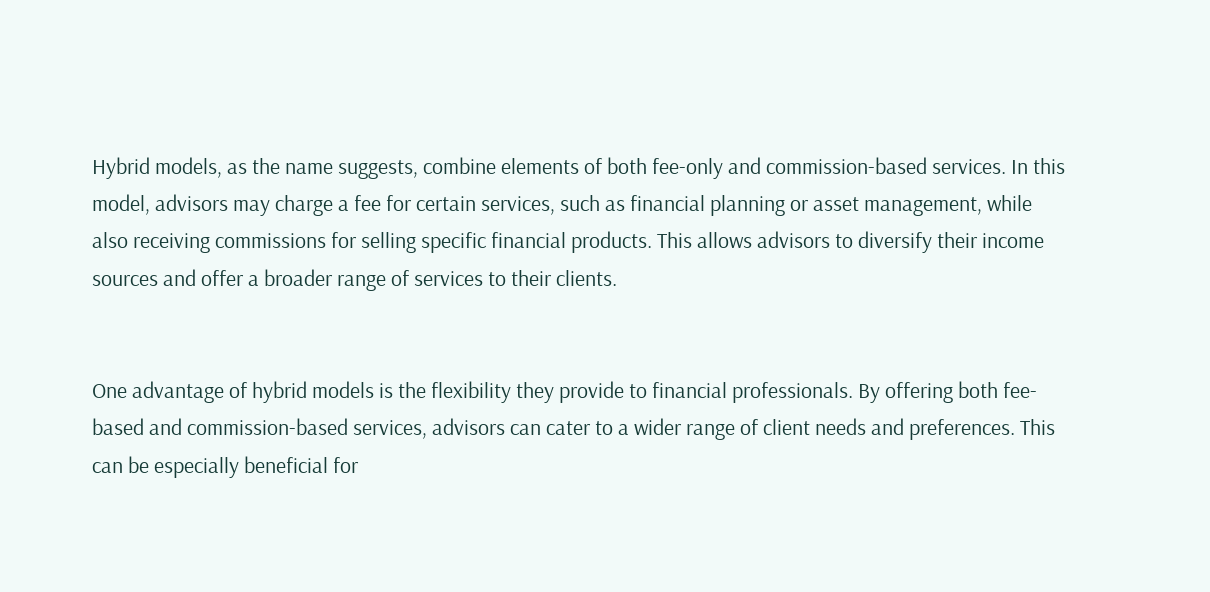Hybrid models, as the name suggests, combine elements of both fee-only and commission-based services. In this model, advisors may charge a fee for certain services, such as financial planning or asset management, while also receiving commissions for selling specific financial products. This allows advisors to diversify their income sources and offer a broader range of services to their clients.


One advantage of hybrid models is the flexibility they provide to financial professionals. By offering both fee-based and commission-based services, advisors can cater to a wider range of client needs and preferences. This can be especially beneficial for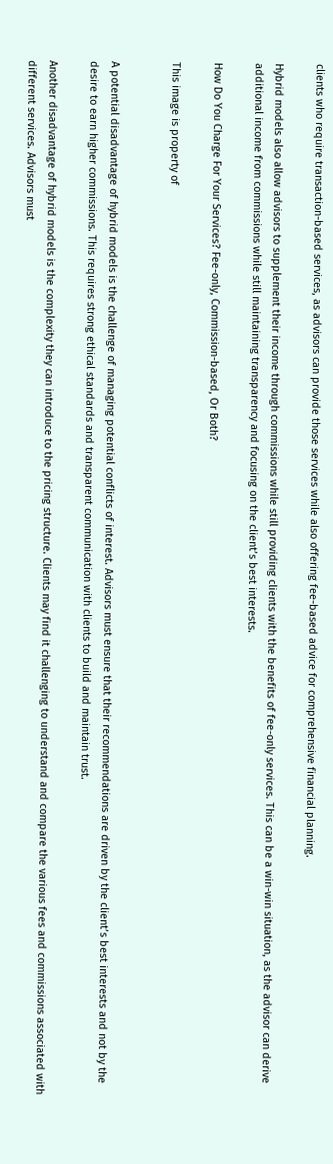clients who require transaction-based services, as advisors can provide those services while also offering fee-based advice for comprehensive financial planning.

Hybrid models also allow advisors to supplement their income through commissions while still providing clients with the benefits of fee-only services. This can be a win-win situation, as the advisor can derive additional income from commissions while still maintaining transparency and focusing on the client’s best interests.

How Do You Charge For Your Services? Fee-only, Commission-based, Or Both?

This image is property of


A potential disadvantage of hybrid models is the challenge of managing potential conflicts of interest. Advisors must ensure that their recommendations are driven by the client’s best interests and not by the desire to earn higher commissions. This requires strong ethical standards and transparent communication with clients to build and maintain trust.

Another disadvantage of hybrid models is the complexity they can introduce to the pricing structure. Clients may find it challenging to understand and compare the various fees and commissions associated with different services. Advisors must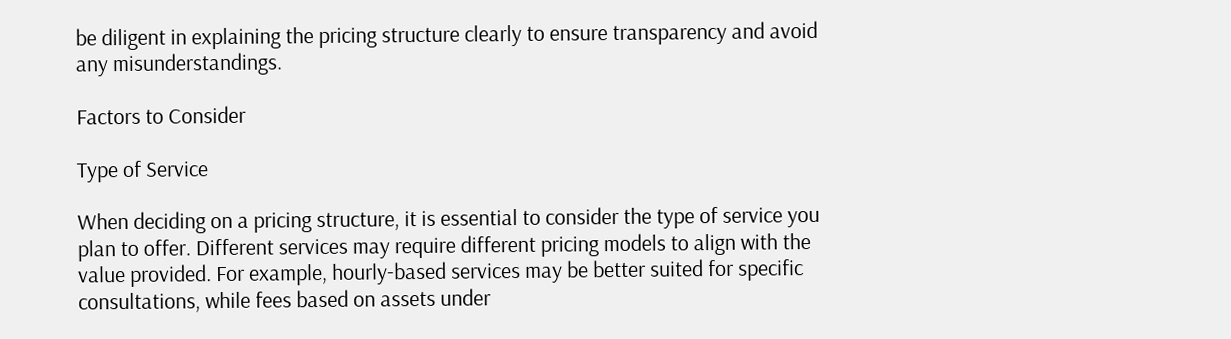be diligent in explaining the pricing structure clearly to ensure transparency and avoid any misunderstandings.

Factors to Consider

Type of Service

When deciding on a pricing structure, it is essential to consider the type of service you plan to offer. Different services may require different pricing models to align with the value provided. For example, hourly-based services may be better suited for specific consultations, while fees based on assets under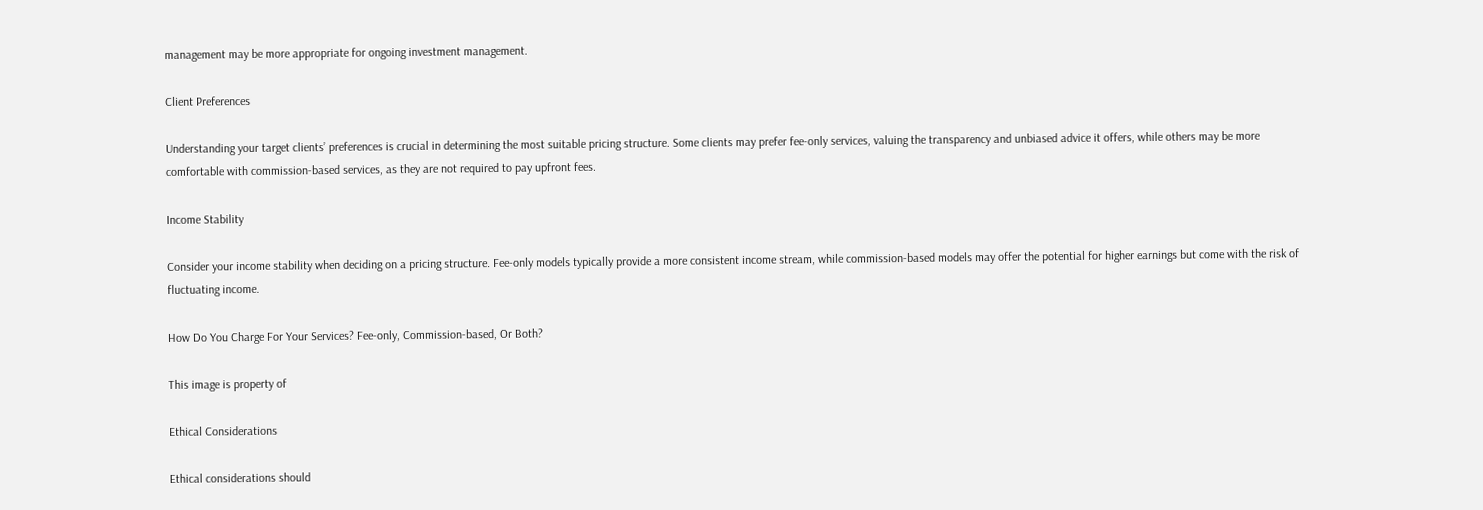management may be more appropriate for ongoing investment management.

Client Preferences

Understanding your target clients’ preferences is crucial in determining the most suitable pricing structure. Some clients may prefer fee-only services, valuing the transparency and unbiased advice it offers, while others may be more comfortable with commission-based services, as they are not required to pay upfront fees.

Income Stability

Consider your income stability when deciding on a pricing structure. Fee-only models typically provide a more consistent income stream, while commission-based models may offer the potential for higher earnings but come with the risk of fluctuating income.

How Do You Charge For Your Services? Fee-only, Commission-based, Or Both?

This image is property of

Ethical Considerations

Ethical considerations should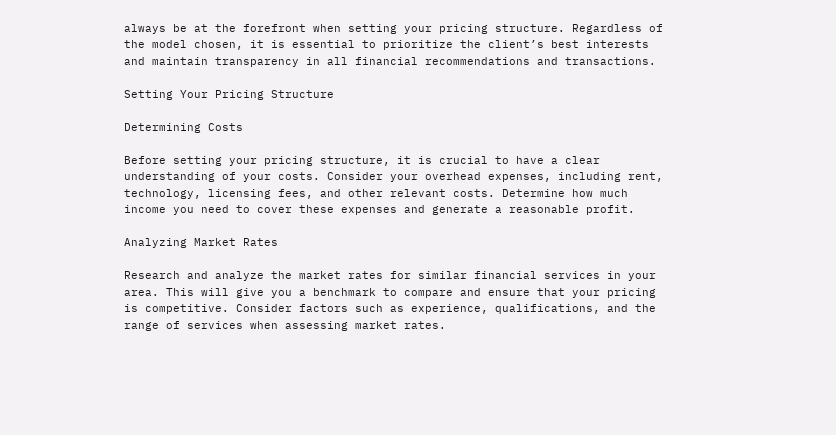always be at the forefront when setting your pricing structure. Regardless of the model chosen, it is essential to prioritize the client’s best interests and maintain transparency in all financial recommendations and transactions.

Setting Your Pricing Structure

Determining Costs

Before setting your pricing structure, it is crucial to have a clear understanding of your costs. Consider your overhead expenses, including rent, technology, licensing fees, and other relevant costs. Determine how much income you need to cover these expenses and generate a reasonable profit.

Analyzing Market Rates

Research and analyze the market rates for similar financial services in your area. This will give you a benchmark to compare and ensure that your pricing is competitive. Consider factors such as experience, qualifications, and the range of services when assessing market rates.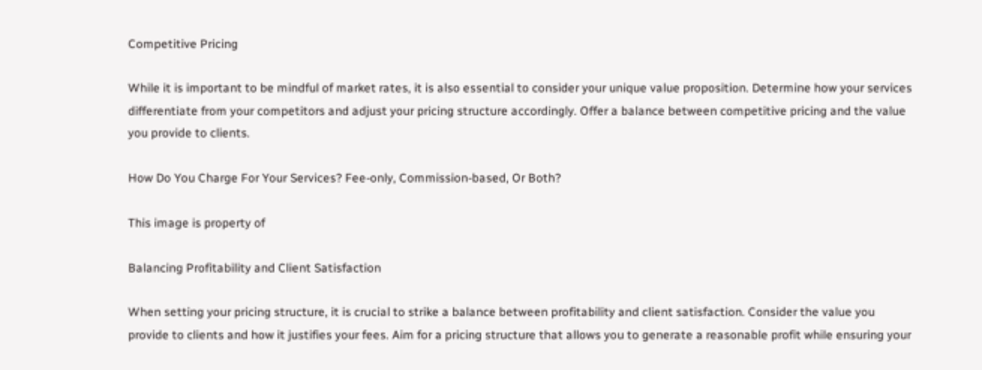Competitive Pricing

While it is important to be mindful of market rates, it is also essential to consider your unique value proposition. Determine how your services differentiate from your competitors and adjust your pricing structure accordingly. Offer a balance between competitive pricing and the value you provide to clients.

How Do You Charge For Your Services? Fee-only, Commission-based, Or Both?

This image is property of

Balancing Profitability and Client Satisfaction

When setting your pricing structure, it is crucial to strike a balance between profitability and client satisfaction. Consider the value you provide to clients and how it justifies your fees. Aim for a pricing structure that allows you to generate a reasonable profit while ensuring your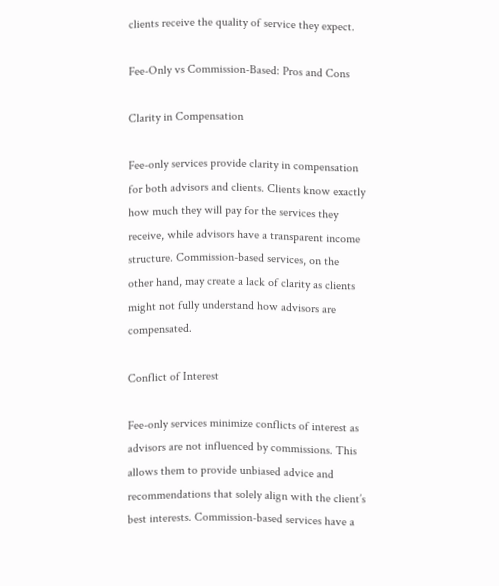clients receive the quality of service they expect.

Fee-Only vs Commission-Based: Pros and Cons

Clarity in Compensation

Fee-only services provide clarity in compensation for both advisors and clients. Clients know exactly how much they will pay for the services they receive, while advisors have a transparent income structure. Commission-based services, on the other hand, may create a lack of clarity as clients might not fully understand how advisors are compensated.

Conflict of Interest

Fee-only services minimize conflicts of interest as advisors are not influenced by commissions. This allows them to provide unbiased advice and recommendations that solely align with the client’s best interests. Commission-based services have a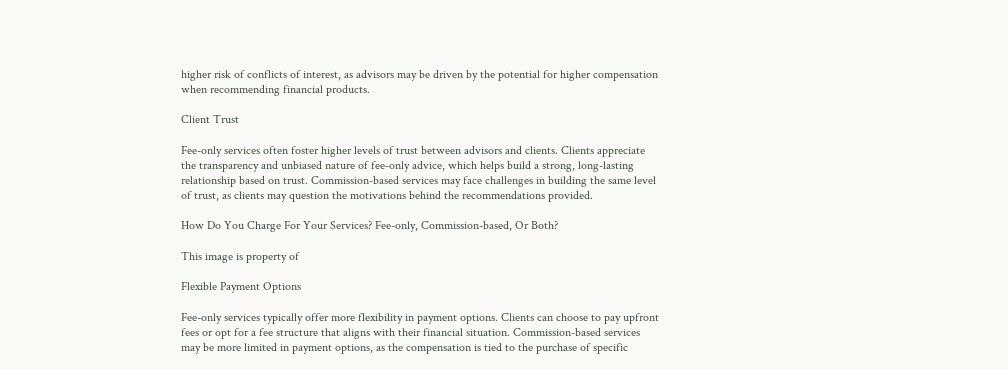higher risk of conflicts of interest, as advisors may be driven by the potential for higher compensation when recommending financial products.

Client Trust

Fee-only services often foster higher levels of trust between advisors and clients. Clients appreciate the transparency and unbiased nature of fee-only advice, which helps build a strong, long-lasting relationship based on trust. Commission-based services may face challenges in building the same level of trust, as clients may question the motivations behind the recommendations provided.

How Do You Charge For Your Services? Fee-only, Commission-based, Or Both?

This image is property of

Flexible Payment Options

Fee-only services typically offer more flexibility in payment options. Clients can choose to pay upfront fees or opt for a fee structure that aligns with their financial situation. Commission-based services may be more limited in payment options, as the compensation is tied to the purchase of specific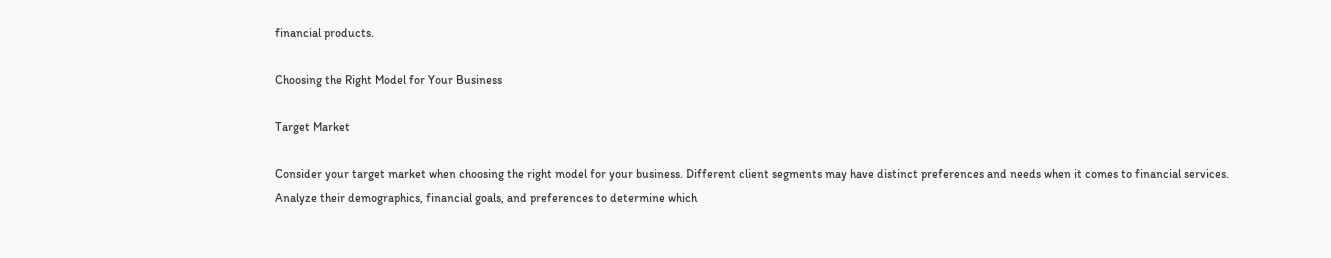financial products.

Choosing the Right Model for Your Business

Target Market

Consider your target market when choosing the right model for your business. Different client segments may have distinct preferences and needs when it comes to financial services. Analyze their demographics, financial goals, and preferences to determine which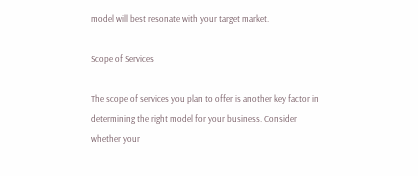model will best resonate with your target market.

Scope of Services

The scope of services you plan to offer is another key factor in determining the right model for your business. Consider whether your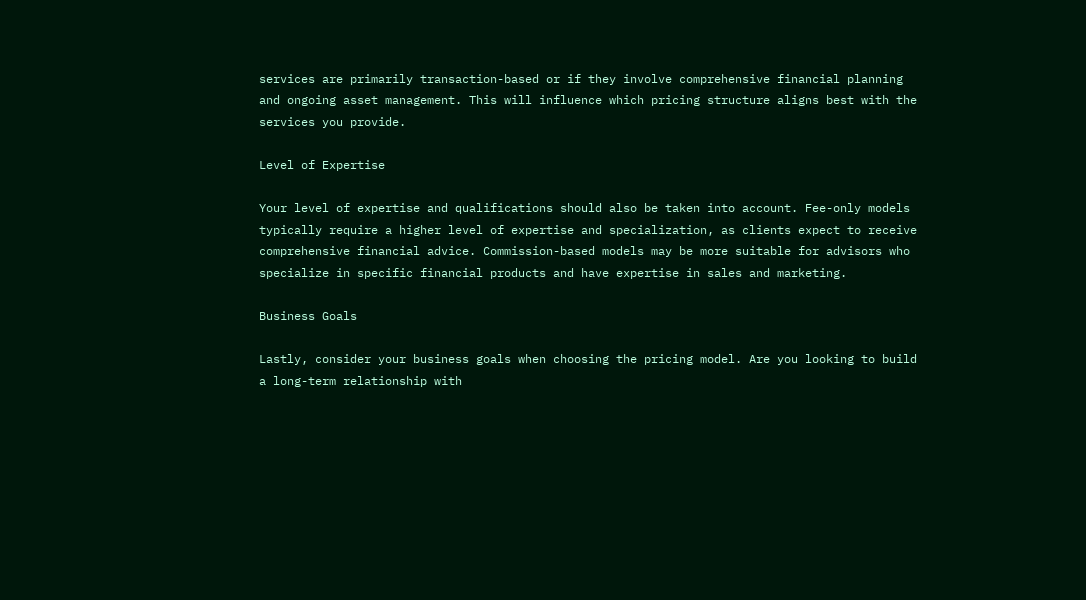services are primarily transaction-based or if they involve comprehensive financial planning and ongoing asset management. This will influence which pricing structure aligns best with the services you provide.

Level of Expertise

Your level of expertise and qualifications should also be taken into account. Fee-only models typically require a higher level of expertise and specialization, as clients expect to receive comprehensive financial advice. Commission-based models may be more suitable for advisors who specialize in specific financial products and have expertise in sales and marketing.

Business Goals

Lastly, consider your business goals when choosing the pricing model. Are you looking to build a long-term relationship with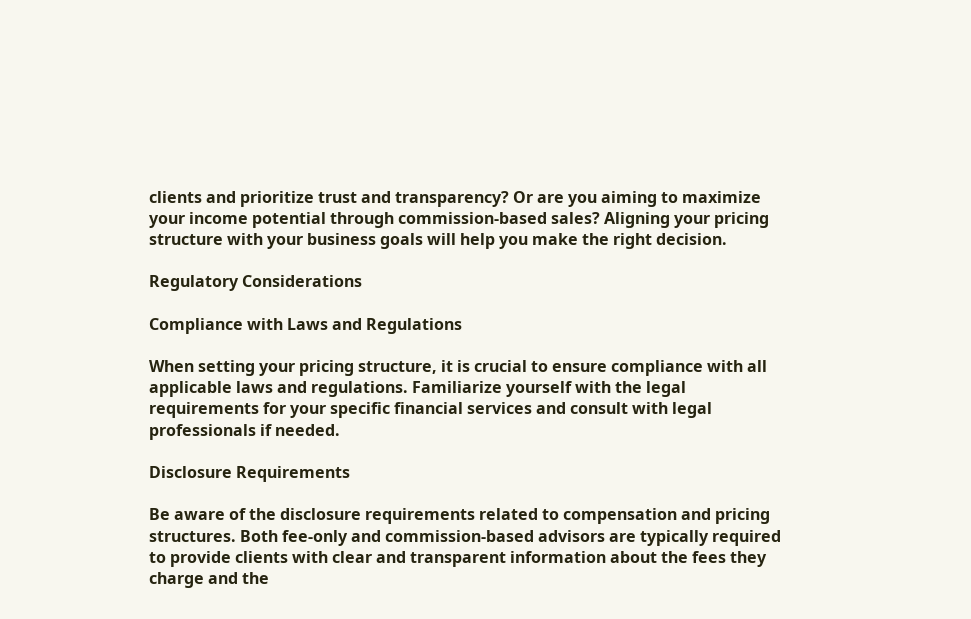clients and prioritize trust and transparency? Or are you aiming to maximize your income potential through commission-based sales? Aligning your pricing structure with your business goals will help you make the right decision.

Regulatory Considerations

Compliance with Laws and Regulations

When setting your pricing structure, it is crucial to ensure compliance with all applicable laws and regulations. Familiarize yourself with the legal requirements for your specific financial services and consult with legal professionals if needed.

Disclosure Requirements

Be aware of the disclosure requirements related to compensation and pricing structures. Both fee-only and commission-based advisors are typically required to provide clients with clear and transparent information about the fees they charge and the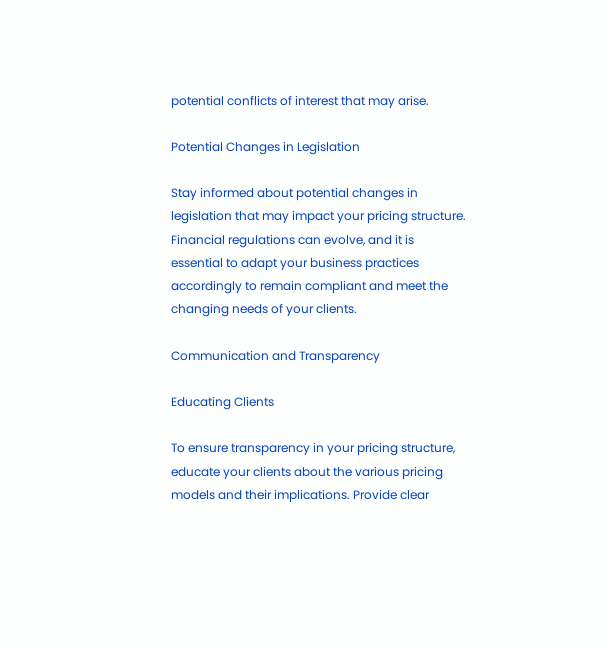potential conflicts of interest that may arise.

Potential Changes in Legislation

Stay informed about potential changes in legislation that may impact your pricing structure. Financial regulations can evolve, and it is essential to adapt your business practices accordingly to remain compliant and meet the changing needs of your clients.

Communication and Transparency

Educating Clients

To ensure transparency in your pricing structure, educate your clients about the various pricing models and their implications. Provide clear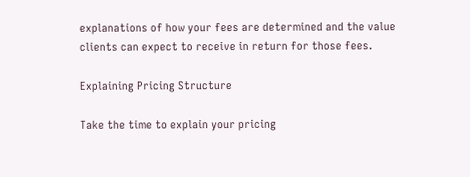explanations of how your fees are determined and the value clients can expect to receive in return for those fees.

Explaining Pricing Structure

Take the time to explain your pricing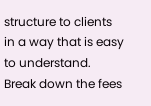structure to clients in a way that is easy to understand. Break down the fees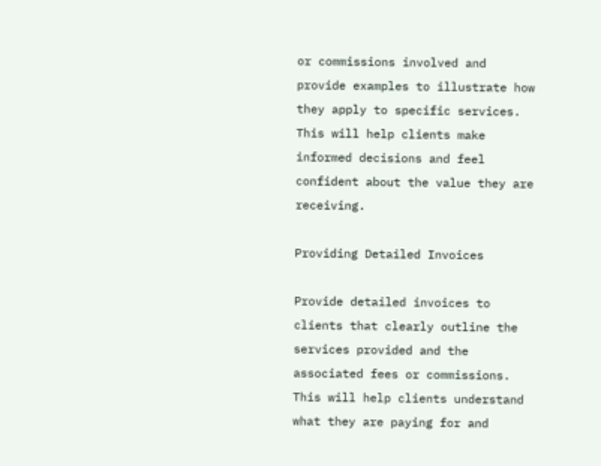or commissions involved and provide examples to illustrate how they apply to specific services. This will help clients make informed decisions and feel confident about the value they are receiving.

Providing Detailed Invoices

Provide detailed invoices to clients that clearly outline the services provided and the associated fees or commissions. This will help clients understand what they are paying for and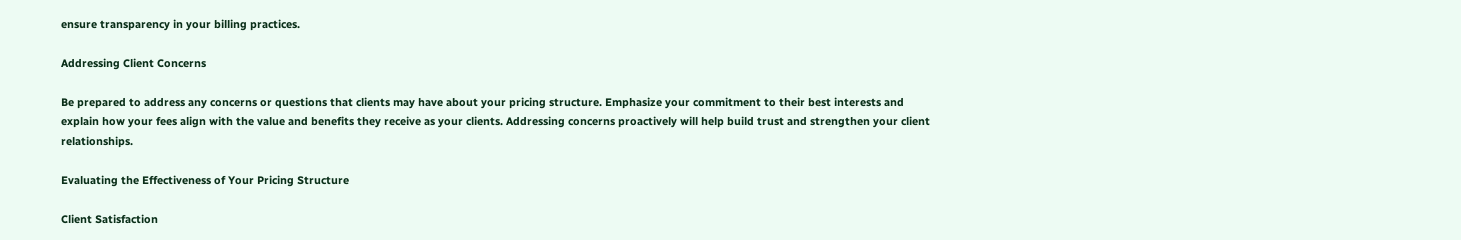ensure transparency in your billing practices.

Addressing Client Concerns

Be prepared to address any concerns or questions that clients may have about your pricing structure. Emphasize your commitment to their best interests and explain how your fees align with the value and benefits they receive as your clients. Addressing concerns proactively will help build trust and strengthen your client relationships.

Evaluating the Effectiveness of Your Pricing Structure

Client Satisfaction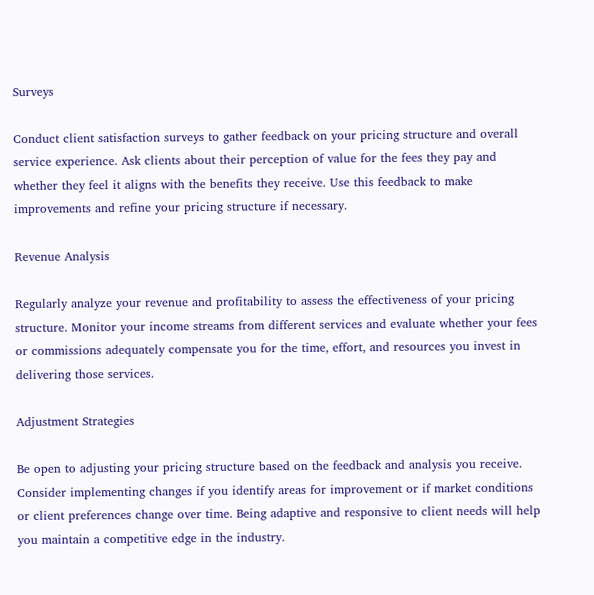Surveys

Conduct client satisfaction surveys to gather feedback on your pricing structure and overall service experience. Ask clients about their perception of value for the fees they pay and whether they feel it aligns with the benefits they receive. Use this feedback to make improvements and refine your pricing structure if necessary.

Revenue Analysis

Regularly analyze your revenue and profitability to assess the effectiveness of your pricing structure. Monitor your income streams from different services and evaluate whether your fees or commissions adequately compensate you for the time, effort, and resources you invest in delivering those services.

Adjustment Strategies

Be open to adjusting your pricing structure based on the feedback and analysis you receive. Consider implementing changes if you identify areas for improvement or if market conditions or client preferences change over time. Being adaptive and responsive to client needs will help you maintain a competitive edge in the industry.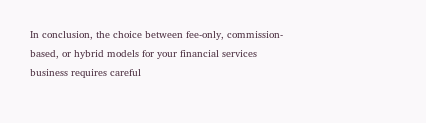In conclusion, the choice between fee-only, commission-based, or hybrid models for your financial services business requires careful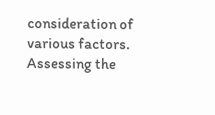consideration of various factors. Assessing the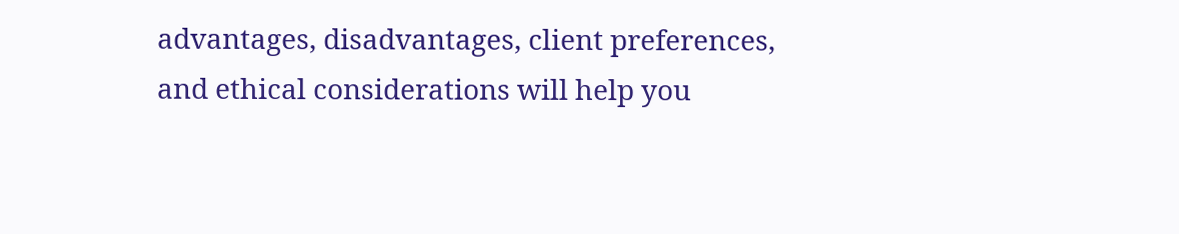advantages, disadvantages, client preferences, and ethical considerations will help you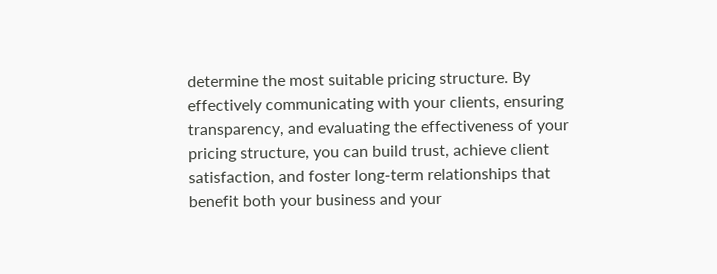determine the most suitable pricing structure. By effectively communicating with your clients, ensuring transparency, and evaluating the effectiveness of your pricing structure, you can build trust, achieve client satisfaction, and foster long-term relationships that benefit both your business and your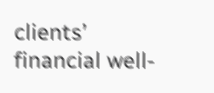clients’ financial well-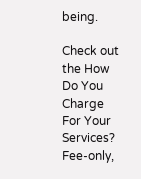being.

Check out the How Do You Charge For Your Services? Fee-only,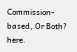Commission-based, Or Both? here.